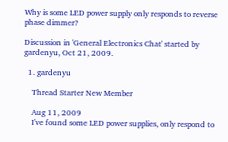Why is some LED power supply only responds to reverse phase dimmer?

Discussion in 'General Electronics Chat' started by gardenyu, Oct 21, 2009.

  1. gardenyu

    Thread Starter New Member

    Aug 11, 2009
    I've found some LED power supplies, only respond to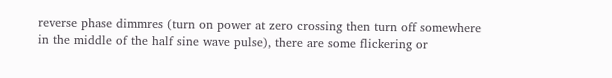reverse phase dimmres (turn on power at zero crossing then turn off somewhere in the middle of the half sine wave pulse), there are some flickering or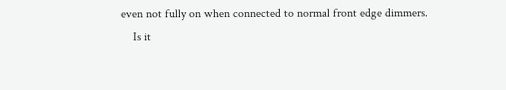even not fully on when connected to normal front edge dimmers.
    Is it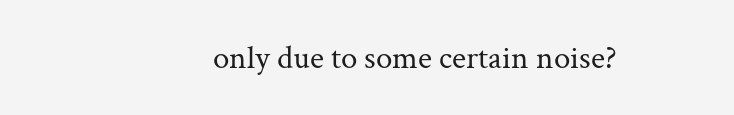only due to some certain noise?